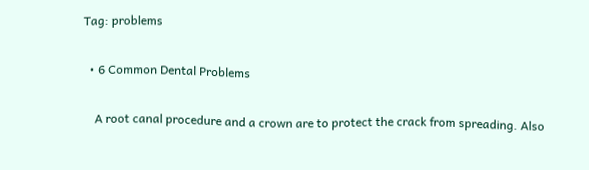Tag: problems

  • 6 Common Dental Problems

    A root canal procedure and a crown are to protect the crack from spreading. Also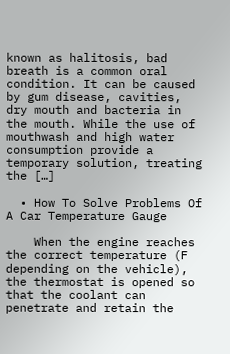known as halitosis, bad breath is a common oral condition. It can be caused by gum disease, cavities, dry mouth and bacteria in the mouth. While the use of mouthwash and high water consumption provide a temporary solution, treating the […]

  • How To Solve Problems Of A Car Temperature Gauge

    When the engine reaches the correct temperature (F depending on the vehicle), the thermostat is opened so that the coolant can penetrate and retain the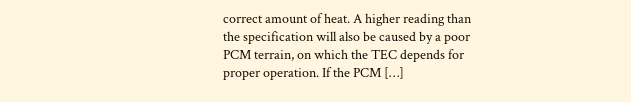correct amount of heat. A higher reading than the specification will also be caused by a poor PCM terrain, on which the TEC depends for proper operation. If the PCM […]